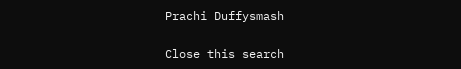Prachi Duffysmash

Close this search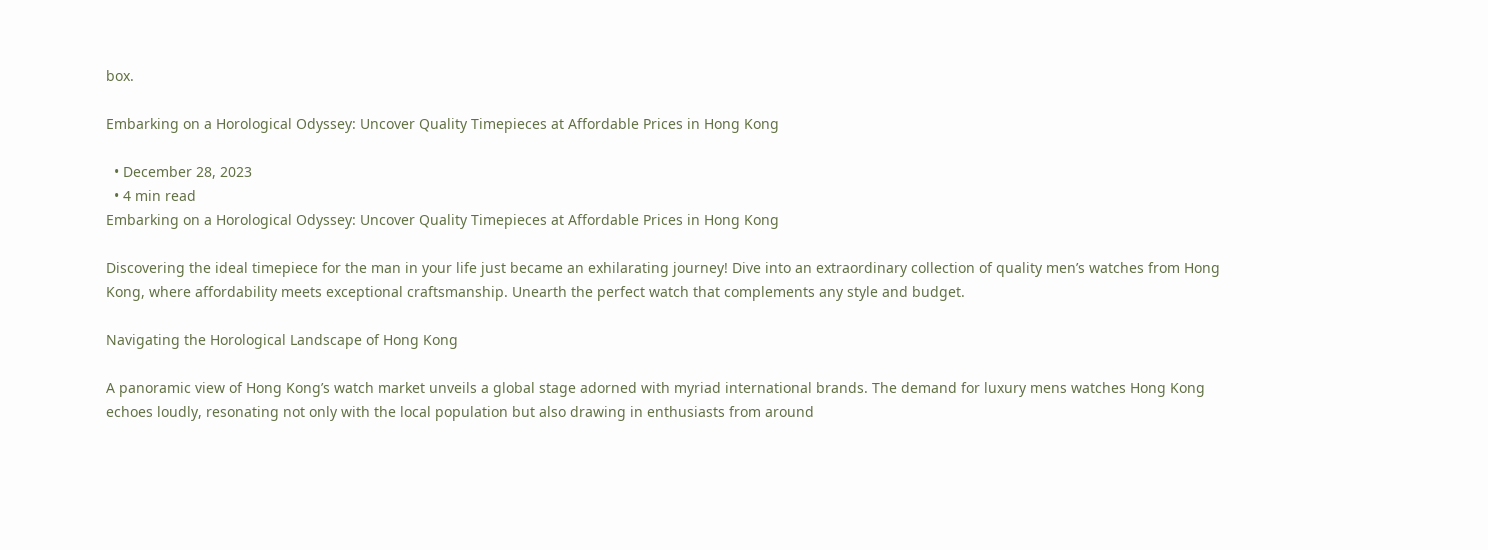box.

Embarking on a Horological Odyssey: Uncover Quality Timepieces at Affordable Prices in Hong Kong

  • December 28, 2023
  • 4 min read
Embarking on a Horological Odyssey: Uncover Quality Timepieces at Affordable Prices in Hong Kong

Discovering the ideal timepiece for the man in your life just became an exhilarating journey! Dive into an extraordinary collection of quality men’s watches from Hong Kong, where affordability meets exceptional craftsmanship. Unearth the perfect watch that complements any style and budget.

Navigating the Horological Landscape of Hong Kong

A panoramic view of Hong Kong’s watch market unveils a global stage adorned with myriad international brands. The demand for luxury mens watches Hong Kong echoes loudly, resonating not only with the local population but also drawing in enthusiasts from around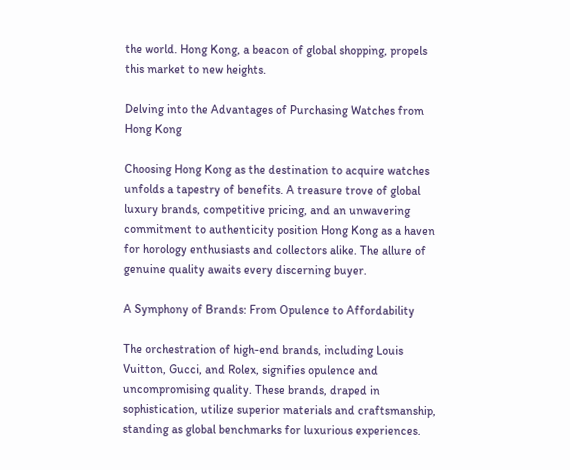the world. Hong Kong, a beacon of global shopping, propels this market to new heights.

Delving into the Advantages of Purchasing Watches from Hong Kong

Choosing Hong Kong as the destination to acquire watches unfolds a tapestry of benefits. A treasure trove of global luxury brands, competitive pricing, and an unwavering commitment to authenticity position Hong Kong as a haven for horology enthusiasts and collectors alike. The allure of genuine quality awaits every discerning buyer.

A Symphony of Brands: From Opulence to Affordability

The orchestration of high-end brands, including Louis Vuitton, Gucci, and Rolex, signifies opulence and uncompromising quality. These brands, draped in sophistication, utilize superior materials and craftsmanship, standing as global benchmarks for luxurious experiences.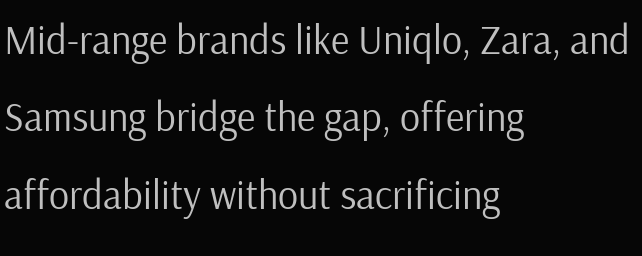Mid-range brands like Uniqlo, Zara, and Samsung bridge the gap, offering affordability without sacrificing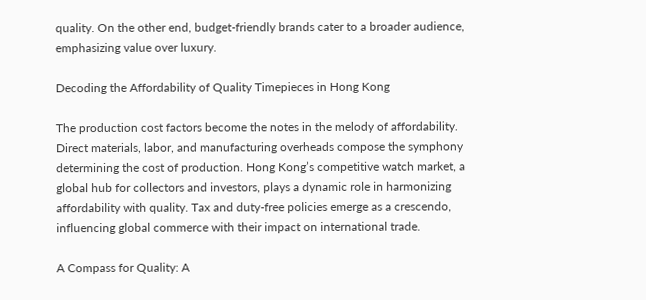quality. On the other end, budget-friendly brands cater to a broader audience, emphasizing value over luxury.

Decoding the Affordability of Quality Timepieces in Hong Kong

The production cost factors become the notes in the melody of affordability. Direct materials, labor, and manufacturing overheads compose the symphony determining the cost of production. Hong Kong’s competitive watch market, a global hub for collectors and investors, plays a dynamic role in harmonizing affordability with quality. Tax and duty-free policies emerge as a crescendo, influencing global commerce with their impact on international trade.

A Compass for Quality: A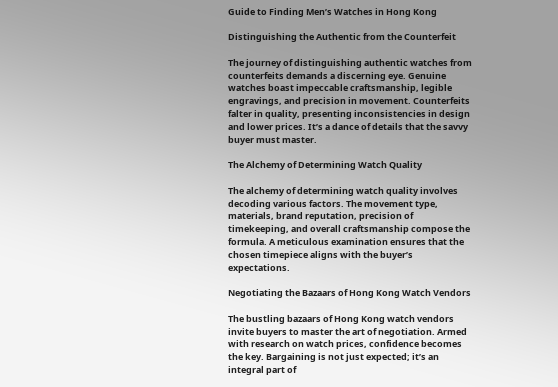Guide to Finding Men’s Watches in Hong Kong

Distinguishing the Authentic from the Counterfeit

The journey of distinguishing authentic watches from counterfeits demands a discerning eye. Genuine watches boast impeccable craftsmanship, legible engravings, and precision in movement. Counterfeits falter in quality, presenting inconsistencies in design and lower prices. It’s a dance of details that the savvy buyer must master.

The Alchemy of Determining Watch Quality

The alchemy of determining watch quality involves decoding various factors. The movement type, materials, brand reputation, precision of timekeeping, and overall craftsmanship compose the formula. A meticulous examination ensures that the chosen timepiece aligns with the buyer’s expectations.

Negotiating the Bazaars of Hong Kong Watch Vendors

The bustling bazaars of Hong Kong watch vendors invite buyers to master the art of negotiation. Armed with research on watch prices, confidence becomes the key. Bargaining is not just expected; it’s an integral part of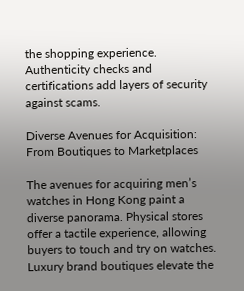the shopping experience. Authenticity checks and certifications add layers of security against scams.

Diverse Avenues for Acquisition: From Boutiques to Marketplaces

The avenues for acquiring men’s watches in Hong Kong paint a diverse panorama. Physical stores offer a tactile experience, allowing buyers to touch and try on watches. Luxury brand boutiques elevate the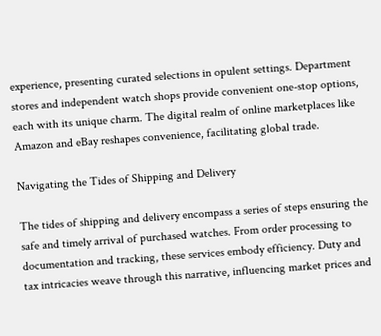experience, presenting curated selections in opulent settings. Department stores and independent watch shops provide convenient one-stop options, each with its unique charm. The digital realm of online marketplaces like Amazon and eBay reshapes convenience, facilitating global trade.

Navigating the Tides of Shipping and Delivery

The tides of shipping and delivery encompass a series of steps ensuring the safe and timely arrival of purchased watches. From order processing to documentation and tracking, these services embody efficiency. Duty and tax intricacies weave through this narrative, influencing market prices and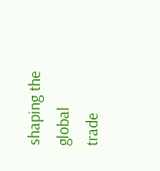shaping the global trade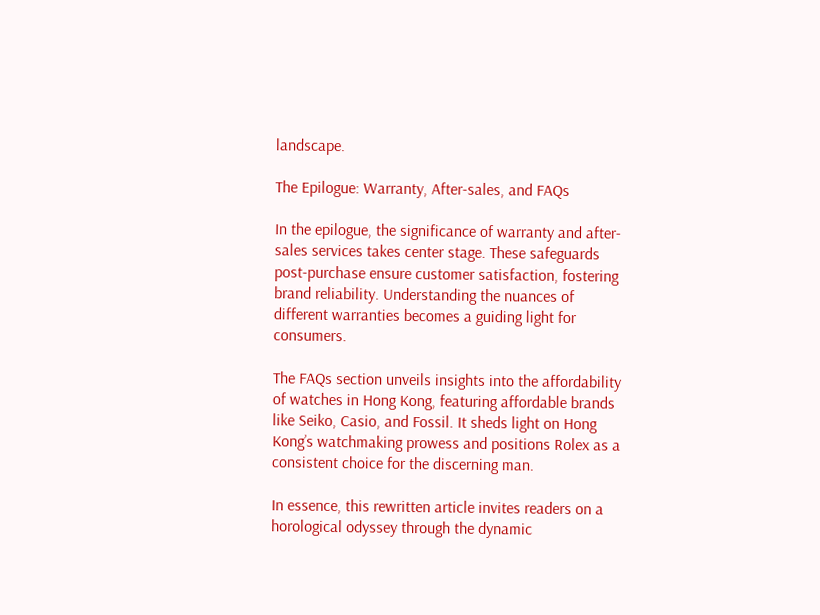landscape.

The Epilogue: Warranty, After-sales, and FAQs

In the epilogue, the significance of warranty and after-sales services takes center stage. These safeguards post-purchase ensure customer satisfaction, fostering brand reliability. Understanding the nuances of different warranties becomes a guiding light for consumers.

The FAQs section unveils insights into the affordability of watches in Hong Kong, featuring affordable brands like Seiko, Casio, and Fossil. It sheds light on Hong Kong’s watchmaking prowess and positions Rolex as a consistent choice for the discerning man.

In essence, this rewritten article invites readers on a horological odyssey through the dynamic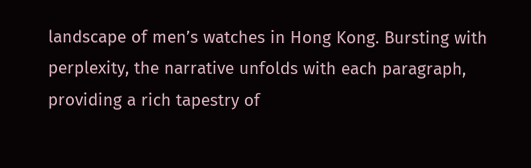landscape of men’s watches in Hong Kong. Bursting with perplexity, the narrative unfolds with each paragraph, providing a rich tapestry of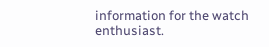information for the watch enthusiast.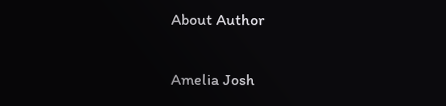About Author

Amelia Josh